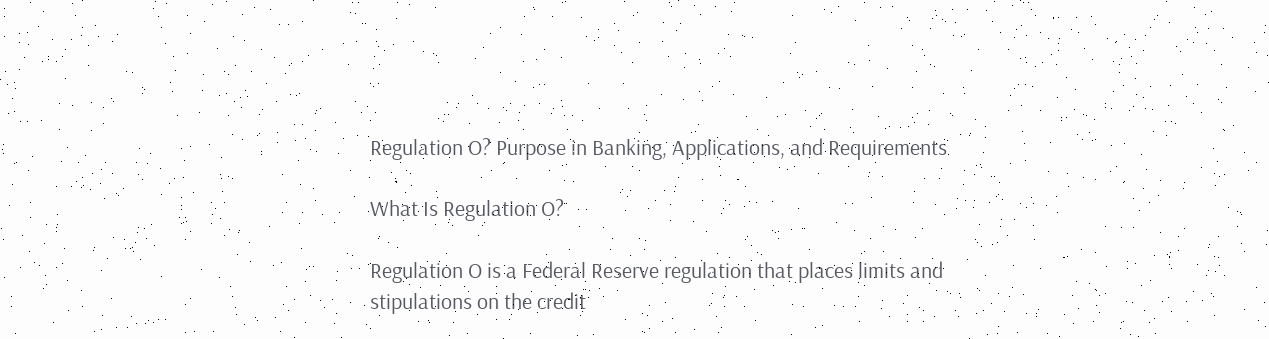Regulation O? Purpose in Banking, Applications, and Requirements

What Is Regulation O?

Regulation O is a Federal Reserve regulation that places limits and stipulations on the credit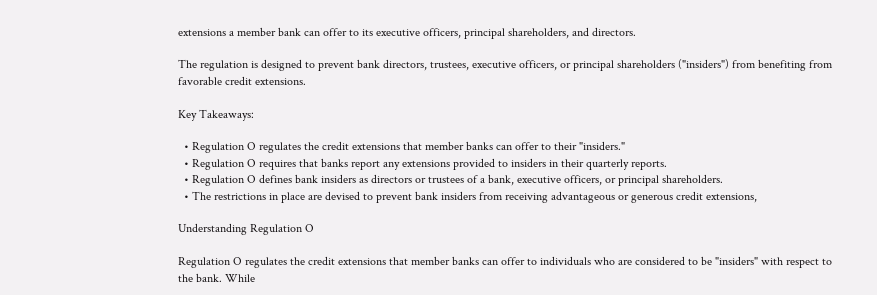extensions a member bank can offer to its executive officers, principal shareholders, and directors.

The regulation is designed to prevent bank directors, trustees, executive officers, or principal shareholders ("insiders") from benefiting from favorable credit extensions.

Key Takeaways:

  • Regulation O regulates the credit extensions that member banks can offer to their "insiders."
  • Regulation O requires that banks report any extensions provided to insiders in their quarterly reports.
  • Regulation O defines bank insiders as directors or trustees of a bank, executive officers, or principal shareholders.
  • The restrictions in place are devised to prevent bank insiders from receiving advantageous or generous credit extensions,

Understanding Regulation O

Regulation O regulates the credit extensions that member banks can offer to individuals who are considered to be "insiders" with respect to the bank. While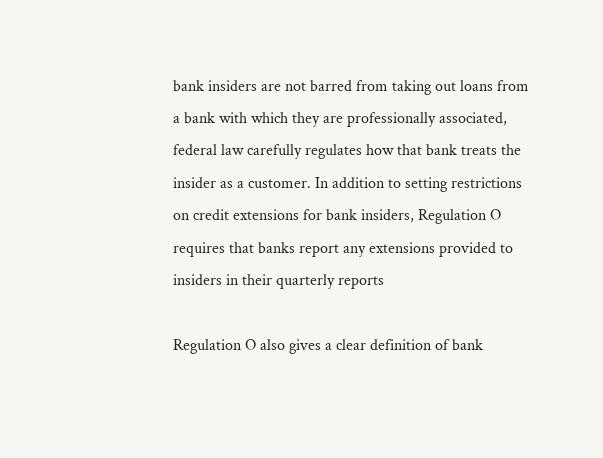bank insiders are not barred from taking out loans from a bank with which they are professionally associated, federal law carefully regulates how that bank treats the insider as a customer. In addition to setting restrictions on credit extensions for bank insiders, Regulation O requires that banks report any extensions provided to insiders in their quarterly reports

Regulation O also gives a clear definition of bank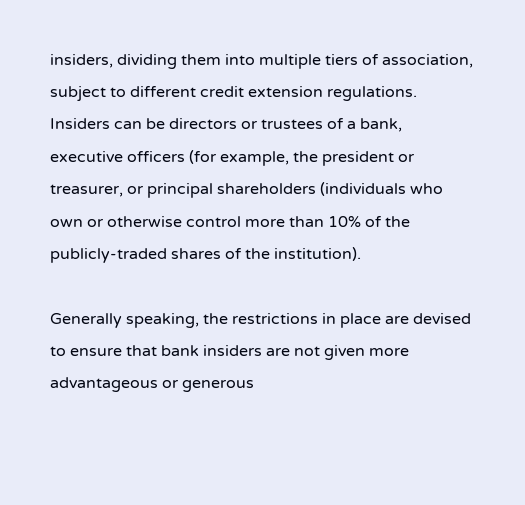insiders, dividing them into multiple tiers of association, subject to different credit extension regulations. Insiders can be directors or trustees of a bank, executive officers (for example, the president or treasurer, or principal shareholders (individuals who own or otherwise control more than 10% of the publicly-traded shares of the institution).

Generally speaking, the restrictions in place are devised to ensure that bank insiders are not given more advantageous or generous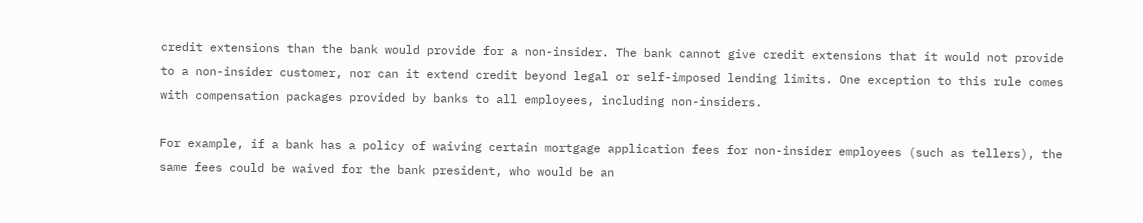credit extensions than the bank would provide for a non-insider. The bank cannot give credit extensions that it would not provide to a non-insider customer, nor can it extend credit beyond legal or self-imposed lending limits. One exception to this rule comes with compensation packages provided by banks to all employees, including non-insiders.

For example, if a bank has a policy of waiving certain mortgage application fees for non-insider employees (such as tellers), the same fees could be waived for the bank president, who would be an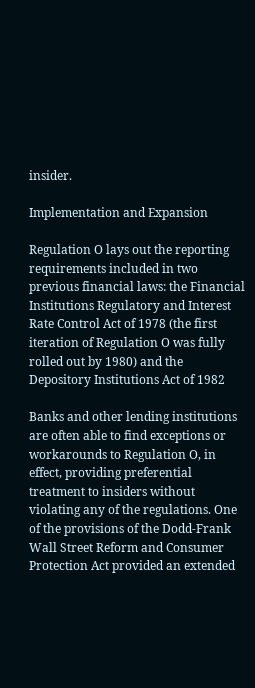insider.

Implementation and Expansion

Regulation O lays out the reporting requirements included in two previous financial laws: the Financial Institutions Regulatory and Interest Rate Control Act of 1978 (the first iteration of Regulation O was fully rolled out by 1980) and the Depository Institutions Act of 1982

Banks and other lending institutions are often able to find exceptions or workarounds to Regulation O, in effect, providing preferential treatment to insiders without violating any of the regulations. One of the provisions of the Dodd-Frank Wall Street Reform and Consumer Protection Act provided an extended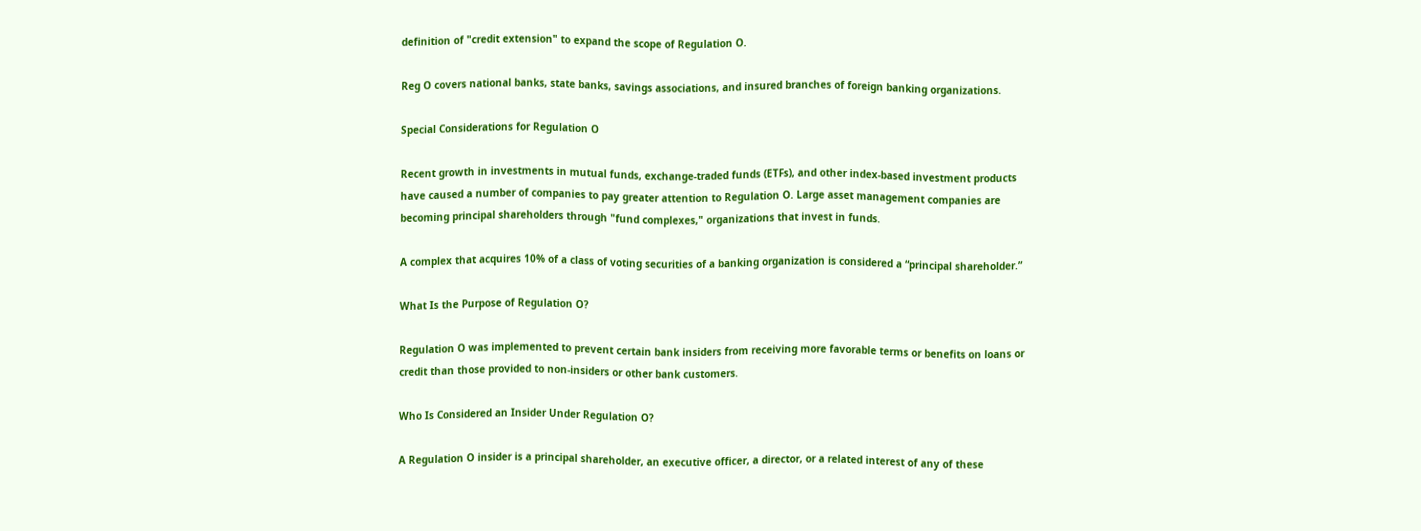definition of "credit extension" to expand the scope of Regulation O.

Reg O covers national banks, state banks, savings associations, and insured branches of foreign banking organizations.

Special Considerations for Regulation O

Recent growth in investments in mutual funds, exchange-traded funds (ETFs), and other index-based investment products have caused a number of companies to pay greater attention to Regulation O. Large asset management companies are becoming principal shareholders through "fund complexes," organizations that invest in funds.

A complex that acquires 10% of a class of voting securities of a banking organization is considered a “principal shareholder.”

What Is the Purpose of Regulation O?

Regulation O was implemented to prevent certain bank insiders from receiving more favorable terms or benefits on loans or credit than those provided to non-insiders or other bank customers.

Who Is Considered an Insider Under Regulation O?

A Regulation O insider is a principal shareholder, an executive officer, a director, or a related interest of any of these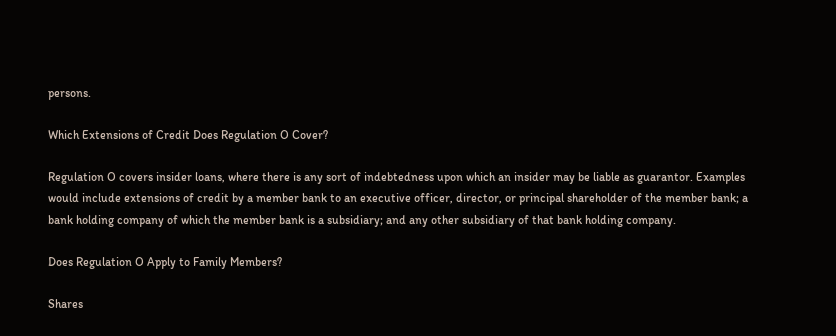persons.

Which Extensions of Credit Does Regulation O Cover?

Regulation O covers insider loans, where there is any sort of indebtedness upon which an insider may be liable as guarantor. Examples would include extensions of credit by a member bank to an executive officer, director, or principal shareholder of the member bank; a bank holding company of which the member bank is a subsidiary; and any other subsidiary of that bank holding company.

Does Regulation O Apply to Family Members?

Shares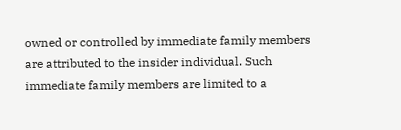owned or controlled by immediate family members are attributed to the insider individual. Such immediate family members are limited to a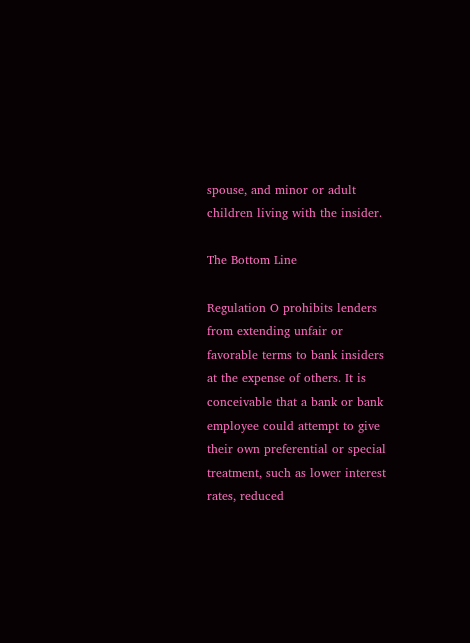spouse, and minor or adult children living with the insider.

The Bottom Line

Regulation O prohibits lenders from extending unfair or favorable terms to bank insiders at the expense of others. It is conceivable that a bank or bank employee could attempt to give their own preferential or special treatment, such as lower interest rates, reduced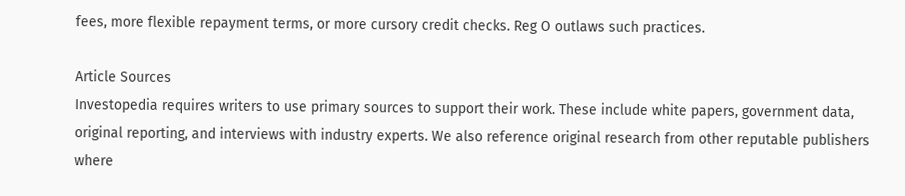fees, more flexible repayment terms, or more cursory credit checks. Reg O outlaws such practices.

Article Sources
Investopedia requires writers to use primary sources to support their work. These include white papers, government data, original reporting, and interviews with industry experts. We also reference original research from other reputable publishers where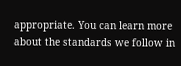appropriate. You can learn more about the standards we follow in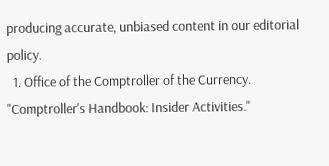producing accurate, unbiased content in our editorial policy.
  1. Office of the Comptroller of the Currency. "Comptroller's Handbook: Insider Activities."